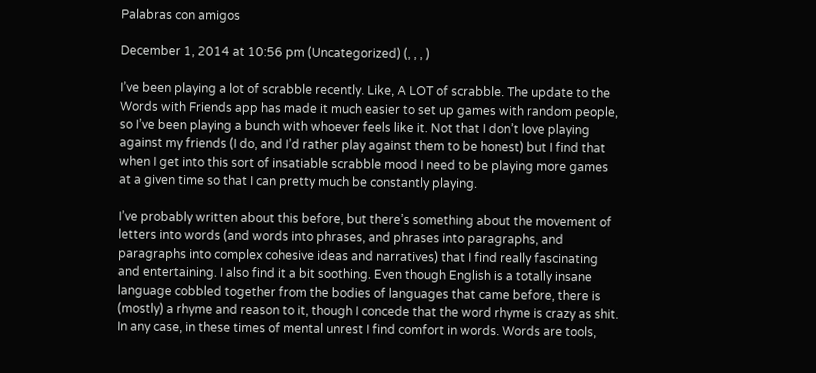Palabras con amigos

December 1, 2014 at 10:56 pm (Uncategorized) (, , , )

I’ve been playing a lot of scrabble recently. Like, A LOT of scrabble. The update to the Words with Friends app has made it much easier to set up games with random people, so I’ve been playing a bunch with whoever feels like it. Not that I don’t love playing against my friends (I do, and I’d rather play against them to be honest) but I find that when I get into this sort of insatiable scrabble mood I need to be playing more games at a given time so that I can pretty much be constantly playing.

I’ve probably written about this before, but there’s something about the movement of letters into words (and words into phrases, and phrases into paragraphs, and paragraphs into complex cohesive ideas and narratives) that I find really fascinating and entertaining. I also find it a bit soothing. Even though English is a totally insane language cobbled together from the bodies of languages that came before, there is (mostly) a rhyme and reason to it, though I concede that the word rhyme is crazy as shit. In any case, in these times of mental unrest I find comfort in words. Words are tools,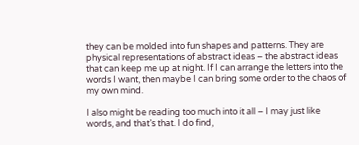they can be molded into fun shapes and patterns. They are physical representations of abstract ideas – the abstract ideas that can keep me up at night. If I can arrange the letters into the words I want, then maybe I can bring some order to the chaos of my own mind.

I also might be reading too much into it all – I may just like words, and that’s that. I do find,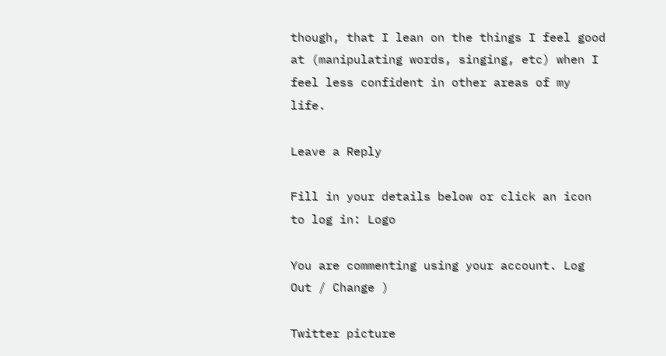though, that I lean on the things I feel good at (manipulating words, singing, etc) when I feel less confident in other areas of my life.

Leave a Reply

Fill in your details below or click an icon to log in: Logo

You are commenting using your account. Log Out / Change )

Twitter picture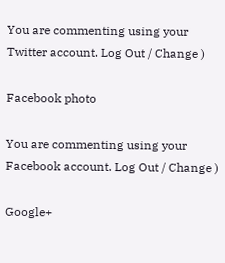You are commenting using your Twitter account. Log Out / Change )

Facebook photo

You are commenting using your Facebook account. Log Out / Change )

Google+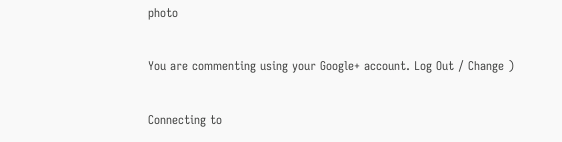photo

You are commenting using your Google+ account. Log Out / Change )

Connecting to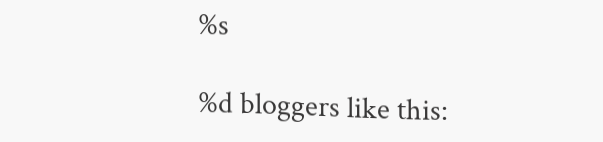%s

%d bloggers like this: